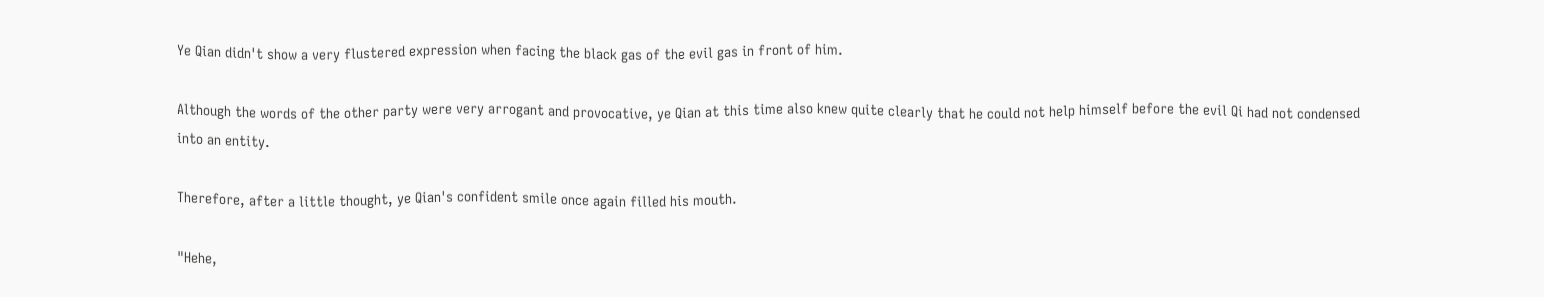Ye Qian didn't show a very flustered expression when facing the black gas of the evil gas in front of him.

Although the words of the other party were very arrogant and provocative, ye Qian at this time also knew quite clearly that he could not help himself before the evil Qi had not condensed into an entity.

Therefore, after a little thought, ye Qian's confident smile once again filled his mouth.

"Hehe,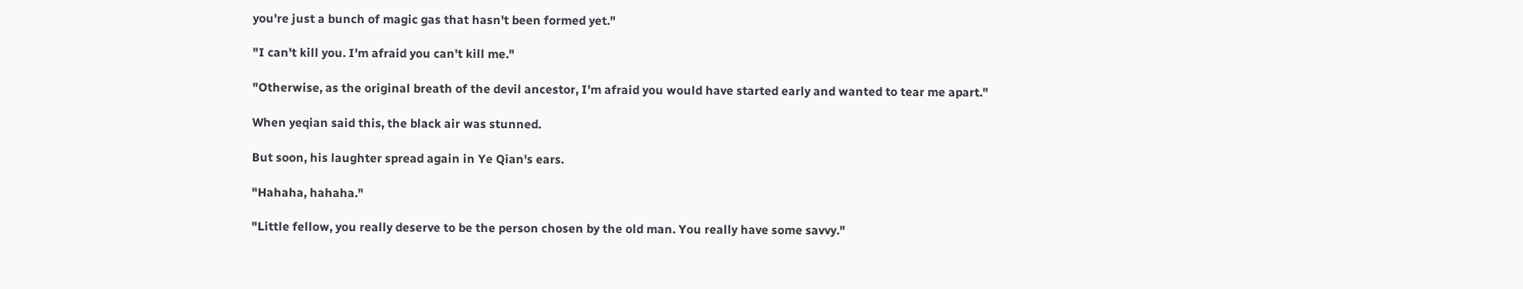you're just a bunch of magic gas that hasn't been formed yet."

"I can't kill you. I'm afraid you can't kill me."

"Otherwise, as the original breath of the devil ancestor, I'm afraid you would have started early and wanted to tear me apart."

When yeqian said this, the black air was stunned.

But soon, his laughter spread again in Ye Qian's ears.

"Hahaha, hahaha."

"Little fellow, you really deserve to be the person chosen by the old man. You really have some savvy."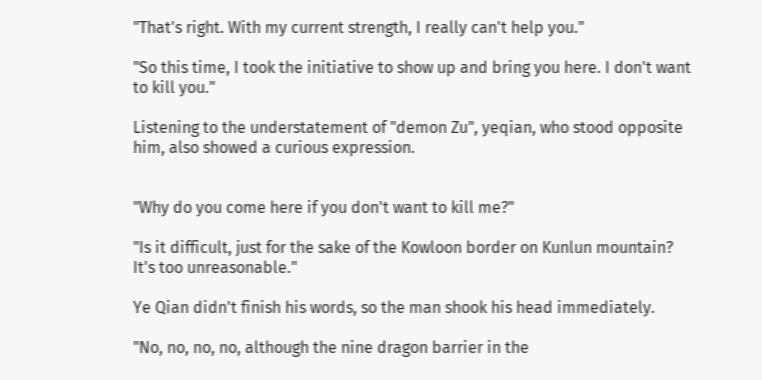"That's right. With my current strength, I really can't help you."

"So this time, I took the initiative to show up and bring you here. I don't want to kill you."

Listening to the understatement of "demon Zu", yeqian, who stood opposite him, also showed a curious expression.


"Why do you come here if you don't want to kill me?"

"Is it difficult, just for the sake of the Kowloon border on Kunlun mountain? It's too unreasonable."

Ye Qian didn't finish his words, so the man shook his head immediately.

"No, no, no, no, although the nine dragon barrier in the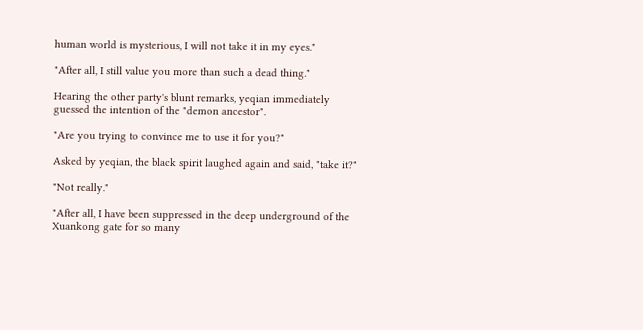human world is mysterious, I will not take it in my eyes."

"After all, I still value you more than such a dead thing."

Hearing the other party's blunt remarks, yeqian immediately guessed the intention of the "demon ancestor".

"Are you trying to convince me to use it for you?"

Asked by yeqian, the black spirit laughed again and said, "take it?"

"Not really."

"After all, I have been suppressed in the deep underground of the Xuankong gate for so many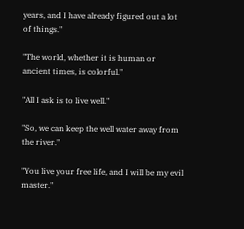years, and I have already figured out a lot of things."

"The world, whether it is human or ancient times, is colorful."

"All I ask is to live well."

"So, we can keep the well water away from the river."

"You live your free life, and I will be my evil master."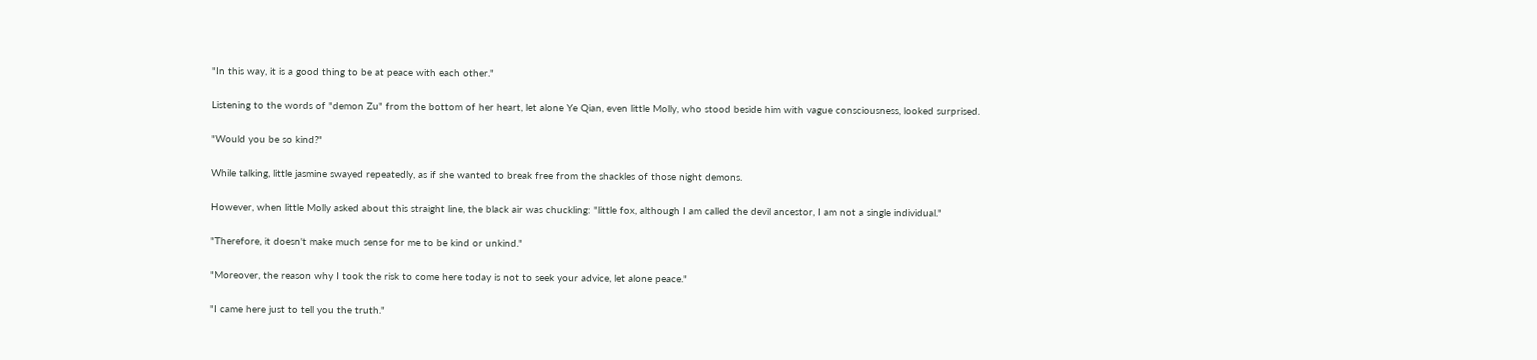"In this way, it is a good thing to be at peace with each other."

Listening to the words of "demon Zu" from the bottom of her heart, let alone Ye Qian, even little Molly, who stood beside him with vague consciousness, looked surprised.

"Would you be so kind?"

While talking, little jasmine swayed repeatedly, as if she wanted to break free from the shackles of those night demons.

However, when little Molly asked about this straight line, the black air was chuckling: "little fox, although I am called the devil ancestor, I am not a single individual."

"Therefore, it doesn't make much sense for me to be kind or unkind."

"Moreover, the reason why I took the risk to come here today is not to seek your advice, let alone peace."

"I came here just to tell you the truth."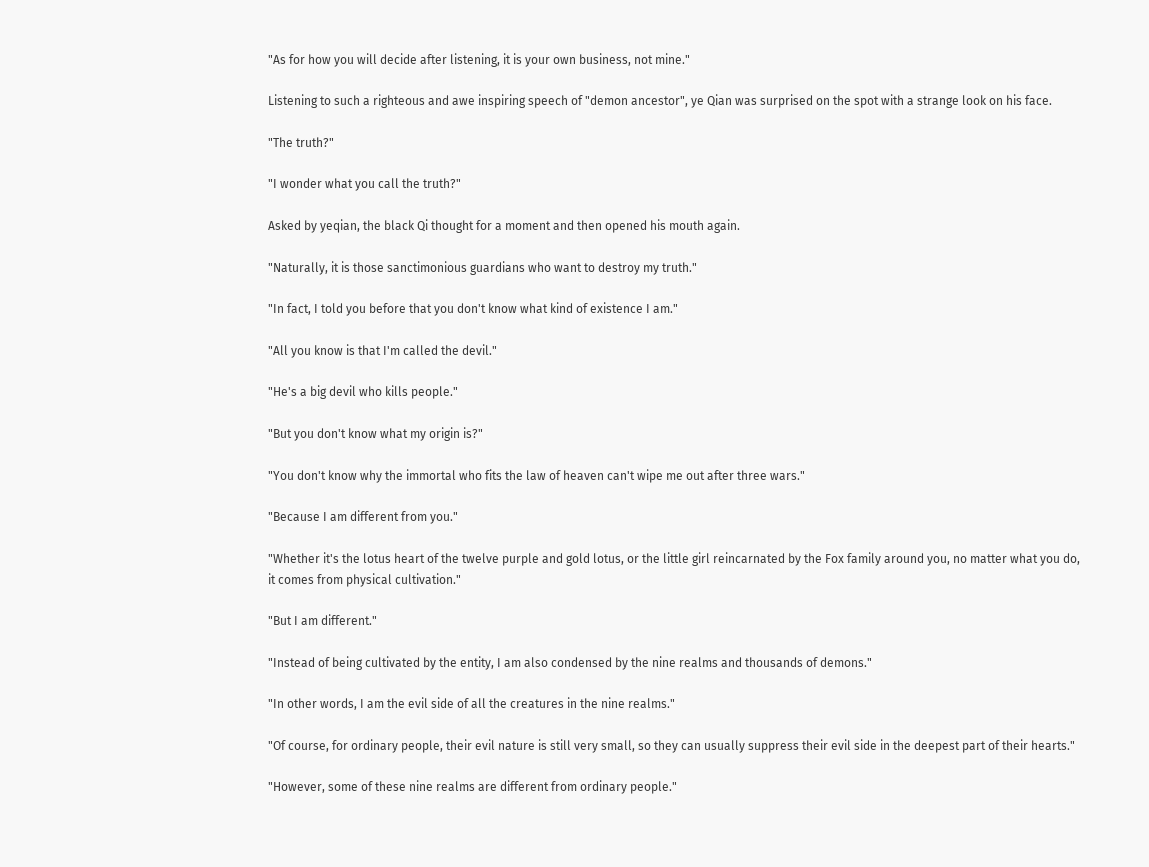"As for how you will decide after listening, it is your own business, not mine."

Listening to such a righteous and awe inspiring speech of "demon ancestor", ye Qian was surprised on the spot with a strange look on his face.

"The truth?"

"I wonder what you call the truth?"

Asked by yeqian, the black Qi thought for a moment and then opened his mouth again.

"Naturally, it is those sanctimonious guardians who want to destroy my truth."

"In fact, I told you before that you don't know what kind of existence I am."

"All you know is that I'm called the devil."

"He's a big devil who kills people."

"But you don't know what my origin is?"

"You don't know why the immortal who fits the law of heaven can't wipe me out after three wars."

"Because I am different from you."

"Whether it's the lotus heart of the twelve purple and gold lotus, or the little girl reincarnated by the Fox family around you, no matter what you do, it comes from physical cultivation."

"But I am different."

"Instead of being cultivated by the entity, I am also condensed by the nine realms and thousands of demons."

"In other words, I am the evil side of all the creatures in the nine realms."

"Of course, for ordinary people, their evil nature is still very small, so they can usually suppress their evil side in the deepest part of their hearts."

"However, some of these nine realms are different from ordinary people."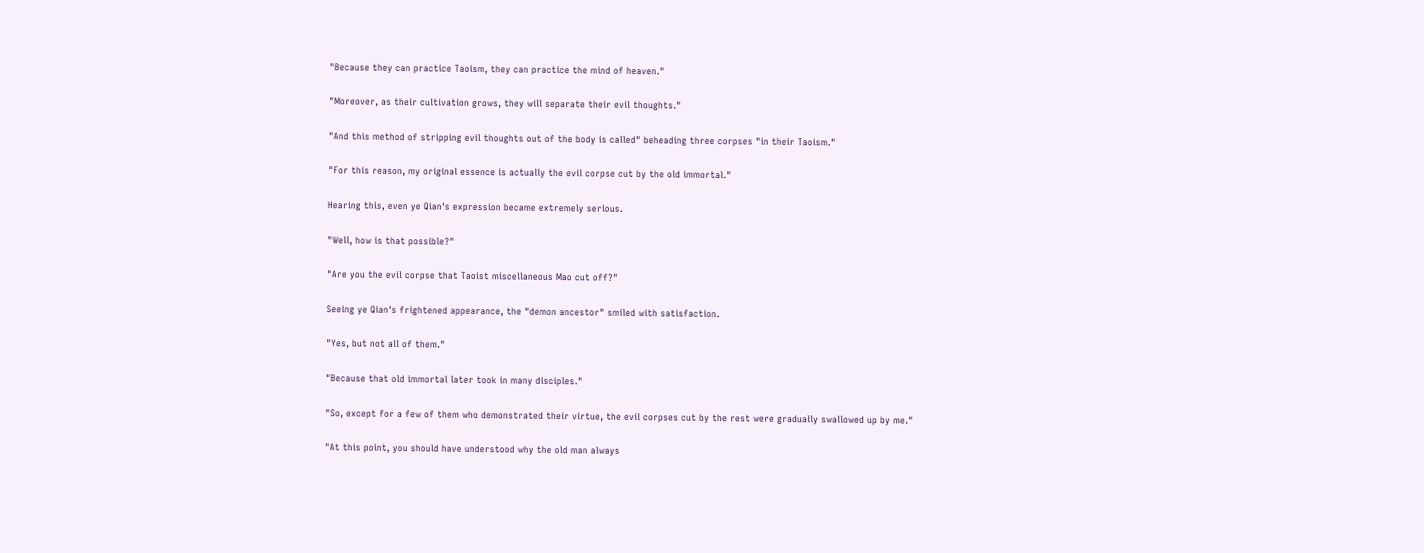"Because they can practice Taoism, they can practice the mind of heaven."

"Moreover, as their cultivation grows, they will separate their evil thoughts."

"And this method of stripping evil thoughts out of the body is called" beheading three corpses "in their Taoism."

"For this reason, my original essence is actually the evil corpse cut by the old immortal."

Hearing this, even ye Qian's expression became extremely serious.

"Well, how is that possible?"

"Are you the evil corpse that Taoist miscellaneous Mao cut off?"

Seeing ye Qian's frightened appearance, the "demon ancestor" smiled with satisfaction.

"Yes, but not all of them."

"Because that old immortal later took in many disciples."

"So, except for a few of them who demonstrated their virtue, the evil corpses cut by the rest were gradually swallowed up by me."

"At this point, you should have understood why the old man always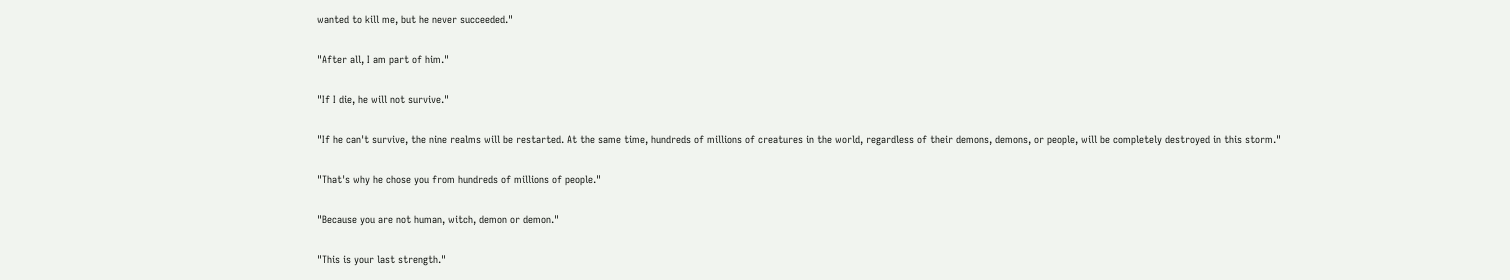wanted to kill me, but he never succeeded."

"After all, I am part of him."

"If I die, he will not survive."

"If he can't survive, the nine realms will be restarted. At the same time, hundreds of millions of creatures in the world, regardless of their demons, demons, or people, will be completely destroyed in this storm."

"That's why he chose you from hundreds of millions of people."

"Because you are not human, witch, demon or demon."

"This is your last strength."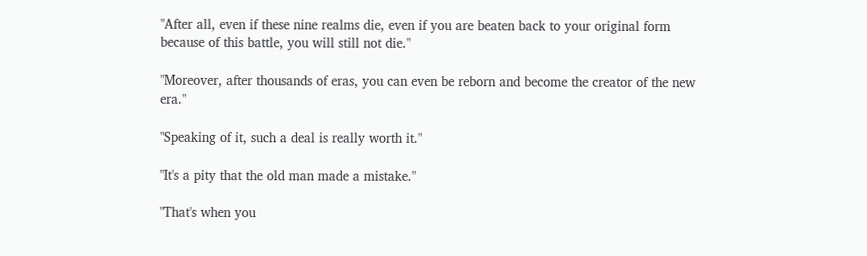"After all, even if these nine realms die, even if you are beaten back to your original form because of this battle, you will still not die."

"Moreover, after thousands of eras, you can even be reborn and become the creator of the new era."

"Speaking of it, such a deal is really worth it."

"It's a pity that the old man made a mistake."

"That's when you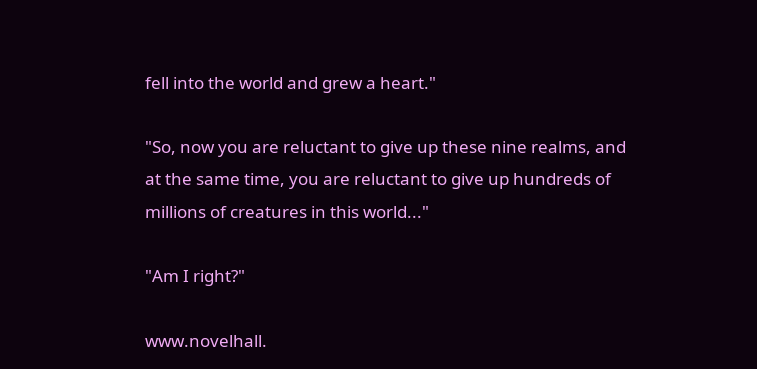fell into the world and grew a heart."

"So, now you are reluctant to give up these nine realms, and at the same time, you are reluctant to give up hundreds of millions of creatures in this world..."

"Am I right?"

www.novelhall.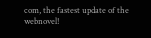com, the fastest update of the webnovel!